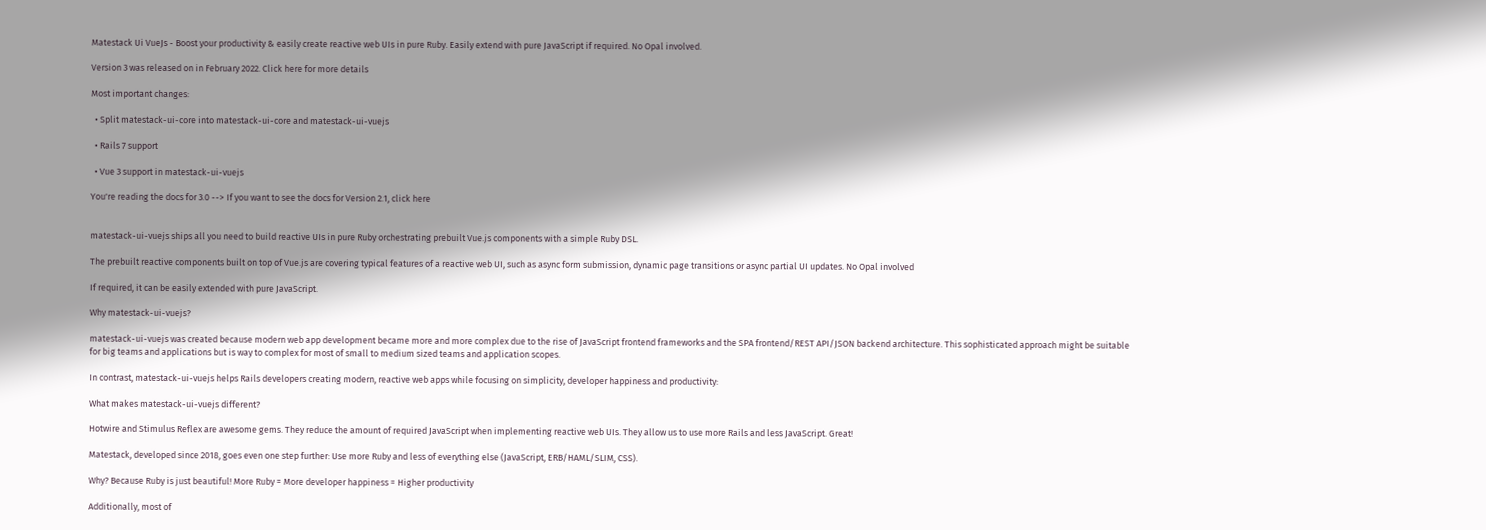Matestack Ui VueJs - Boost your productivity & easily create reactive web UIs in pure Ruby. Easily extend with pure JavaScript if required. No Opal involved.

Version 3 was released on in February 2022. Click here for more details

Most important changes:

  • Split matestack-ui-core into matestack-ui-core and matestack-ui-vuejs

  • Rails 7 support

  • Vue 3 support in matestack-ui-vuejs

You're reading the docs for 3.0 --> If you want to see the docs for Version 2.1, click here


matestack-ui-vuejs ships all you need to build reactive UIs in pure Ruby orchestrating prebuilt Vue.js components with a simple Ruby DSL.

The prebuilt reactive components built on top of Vue.js are covering typical features of a reactive web UI, such as async form submission, dynamic page transitions or async partial UI updates. No Opal involved

If required, it can be easily extended with pure JavaScript.

Why matestack-ui-vuejs?

matestack-ui-vuejs was created because modern web app development became more and more complex due to the rise of JavaScript frontend frameworks and the SPA frontend/REST API/JSON backend architecture. This sophisticated approach might be suitable for big teams and applications but is way to complex for most of small to medium sized teams and application scopes.

In contrast, matestack-ui-vuejs helps Rails developers creating modern, reactive web apps while focusing on simplicity, developer happiness and productivity:

What makes matestack-ui-vuejs different?

Hotwire and Stimulus Reflex are awesome gems. They reduce the amount of required JavaScript when implementing reactive web UIs. They allow us to use more Rails and less JavaScript. Great!

Matestack, developed since 2018, goes even one step further: Use more Ruby and less of everything else (JavaScript, ERB/HAML/SLIM, CSS).

Why? Because Ruby is just beautiful! More Ruby = More developer happiness = Higher productivity

Additionally, most of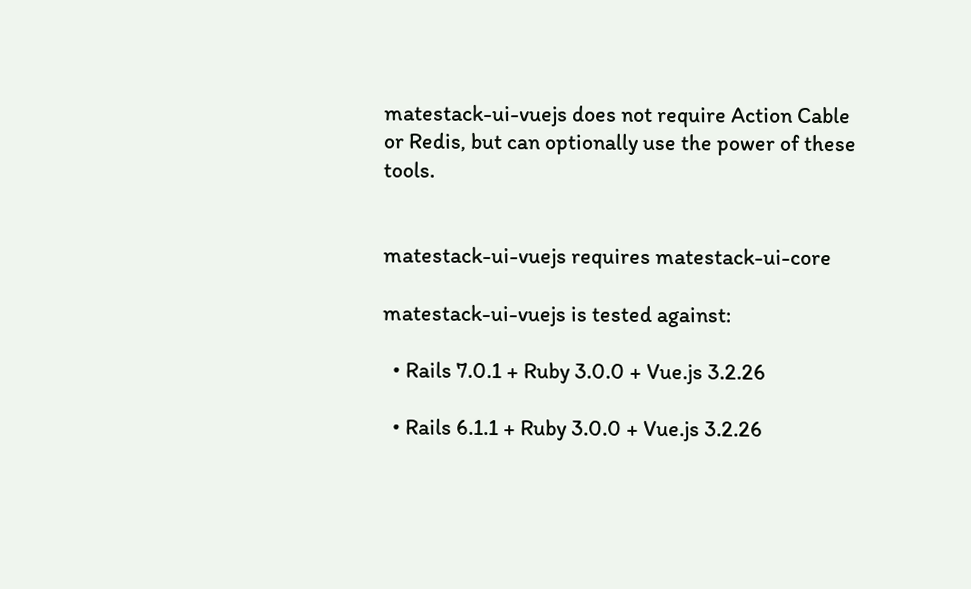matestack-ui-vuejs does not require Action Cable or Redis, but can optionally use the power of these tools.


matestack-ui-vuejs requires matestack-ui-core

matestack-ui-vuejs is tested against:

  • Rails 7.0.1 + Ruby 3.0.0 + Vue.js 3.2.26

  • Rails 6.1.1 + Ruby 3.0.0 + Vue.js 3.2.26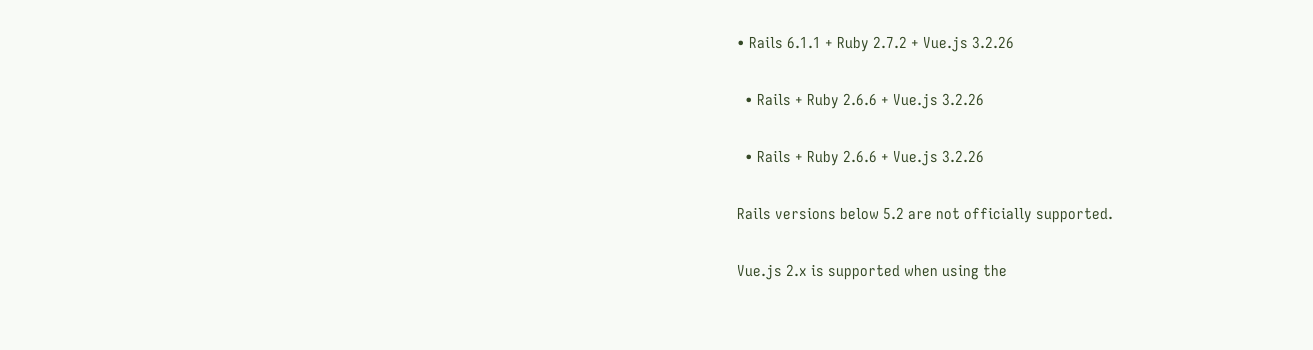• Rails 6.1.1 + Ruby 2.7.2 + Vue.js 3.2.26

  • Rails + Ruby 2.6.6 + Vue.js 3.2.26

  • Rails + Ruby 2.6.6 + Vue.js 3.2.26

Rails versions below 5.2 are not officially supported.

Vue.js 2.x is supported when using the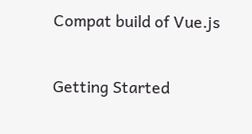Compat build of Vue.js

Getting Started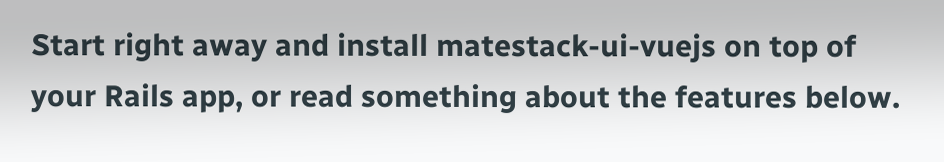Start right away and install matestack-ui-vuejs on top of your Rails app, or read something about the features below.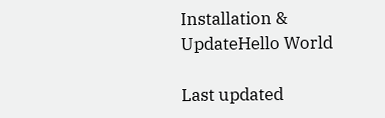Installation & UpdateHello World

Last updated